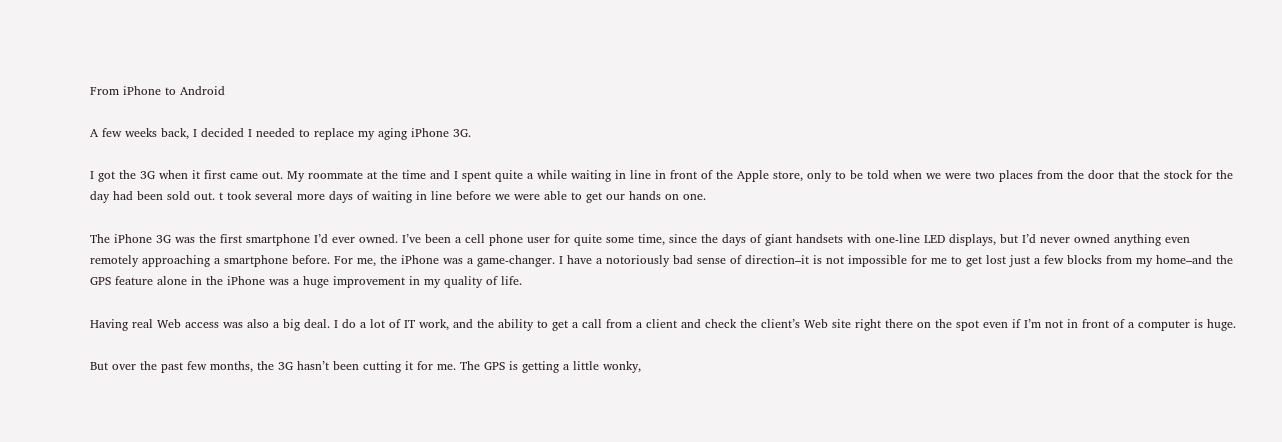From iPhone to Android

A few weeks back, I decided I needed to replace my aging iPhone 3G.

I got the 3G when it first came out. My roommate at the time and I spent quite a while waiting in line in front of the Apple store, only to be told when we were two places from the door that the stock for the day had been sold out. t took several more days of waiting in line before we were able to get our hands on one.

The iPhone 3G was the first smartphone I’d ever owned. I’ve been a cell phone user for quite some time, since the days of giant handsets with one-line LED displays, but I’d never owned anything even remotely approaching a smartphone before. For me, the iPhone was a game-changer. I have a notoriously bad sense of direction–it is not impossible for me to get lost just a few blocks from my home–and the GPS feature alone in the iPhone was a huge improvement in my quality of life.

Having real Web access was also a big deal. I do a lot of IT work, and the ability to get a call from a client and check the client’s Web site right there on the spot even if I’m not in front of a computer is huge.

But over the past few months, the 3G hasn’t been cutting it for me. The GPS is getting a little wonky,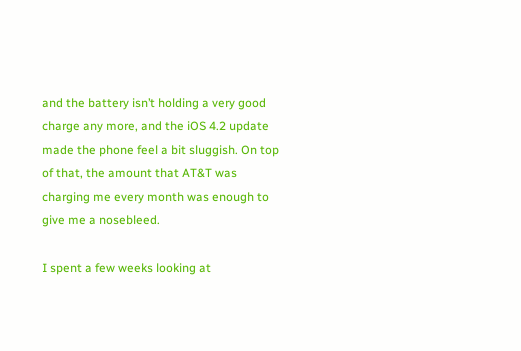and the battery isn’t holding a very good charge any more, and the iOS 4.2 update made the phone feel a bit sluggish. On top of that, the amount that AT&T was charging me every month was enough to give me a nosebleed.

I spent a few weeks looking at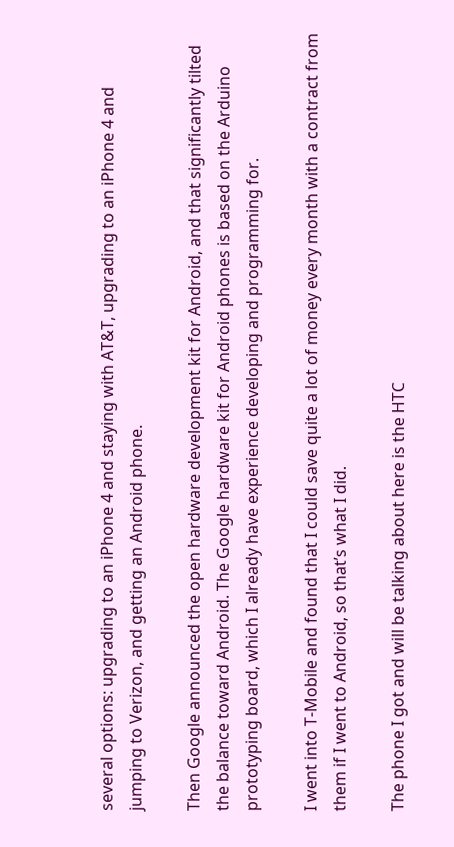several options: upgrading to an iPhone 4 and staying with AT&T, upgrading to an iPhone 4 and jumping to Verizon, and getting an Android phone.

Then Google announced the open hardware development kit for Android, and that significantly tilted the balance toward Android. The Google hardware kit for Android phones is based on the Arduino prototyping board, which I already have experience developing and programming for.

I went into T-Mobile and found that I could save quite a lot of money every month with a contract from them if I went to Android, so that’s what I did.

The phone I got and will be talking about here is the HTC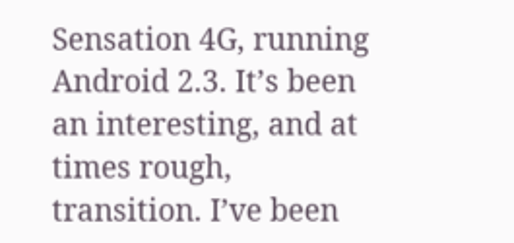Sensation 4G, running Android 2.3. It’s been an interesting, and at times rough, transition. I’ve been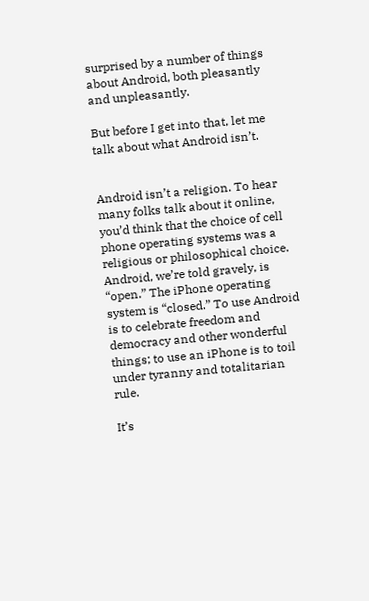surprised by a number of things about Android, both pleasantly and unpleasantly.

But before I get into that, let me talk about what Android isn’t.


Android isn’t a religion. To hear many folks talk about it online, you’d think that the choice of cell phone operating systems was a religious or philosophical choice. Android, we’re told gravely, is “open.” The iPhone operating system is “closed.” To use Android is to celebrate freedom and democracy and other wonderful things; to use an iPhone is to toil under tyranny and totalitarian rule.

It’s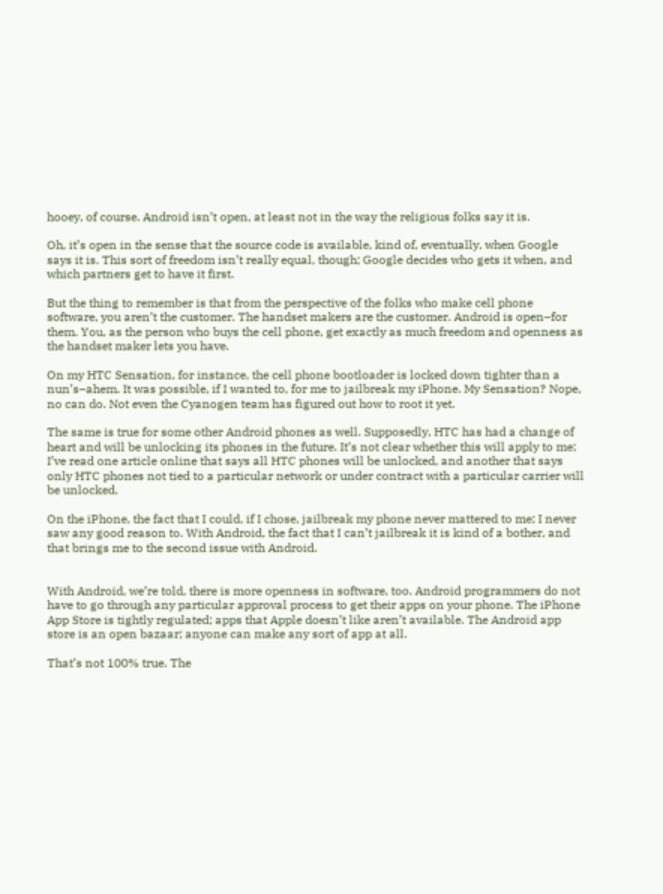hooey, of course. Android isn’t open, at least not in the way the religious folks say it is.

Oh, it’s open in the sense that the source code is available, kind of, eventually, when Google says it is. This sort of freedom isn’t really equal, though; Google decides who gets it when, and which partners get to have it first.

But the thing to remember is that from the perspective of the folks who make cell phone software, you aren’t the customer. The handset makers are the customer. Android is open–for them. You, as the person who buys the cell phone, get exactly as much freedom and openness as the handset maker lets you have.

On my HTC Sensation, for instance, the cell phone bootloader is locked down tighter than a nun’s–ahem. It was possible, if I wanted to, for me to jailbreak my iPhone. My Sensation? Nope, no can do. Not even the Cyanogen team has figured out how to root it yet.

The same is true for some other Android phones as well. Supposedly, HTC has had a change of heart and will be unlocking its phones in the future. It’s not clear whether this will apply to me; I’ve read one article online that says all HTC phones will be unlocked, and another that says only HTC phones not tied to a particular network or under contract with a particular carrier will be unlocked.

On the iPhone, the fact that I could, if I chose, jailbreak my phone never mattered to me; I never saw any good reason to. With Android, the fact that I can’t jailbreak it is kind of a bother, and that brings me to the second issue with Android.


With Android, we’re told, there is more openness in software, too. Android programmers do not have to go through any particular approval process to get their apps on your phone. The iPhone App Store is tightly regulated; apps that Apple doesn’t like aren’t available. The Android app store is an open bazaar; anyone can make any sort of app at all.

That’s not 100% true. The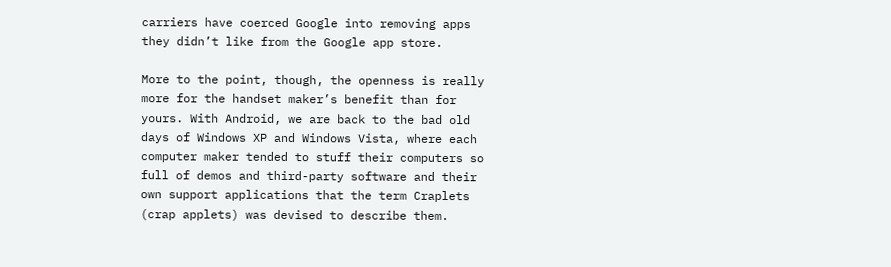carriers have coerced Google into removing apps they didn’t like from the Google app store.

More to the point, though, the openness is really more for the handset maker’s benefit than for yours. With Android, we are back to the bad old days of Windows XP and Windows Vista, where each computer maker tended to stuff their computers so full of demos and third-party software and their own support applications that the term Craplets (crap applets) was devised to describe them.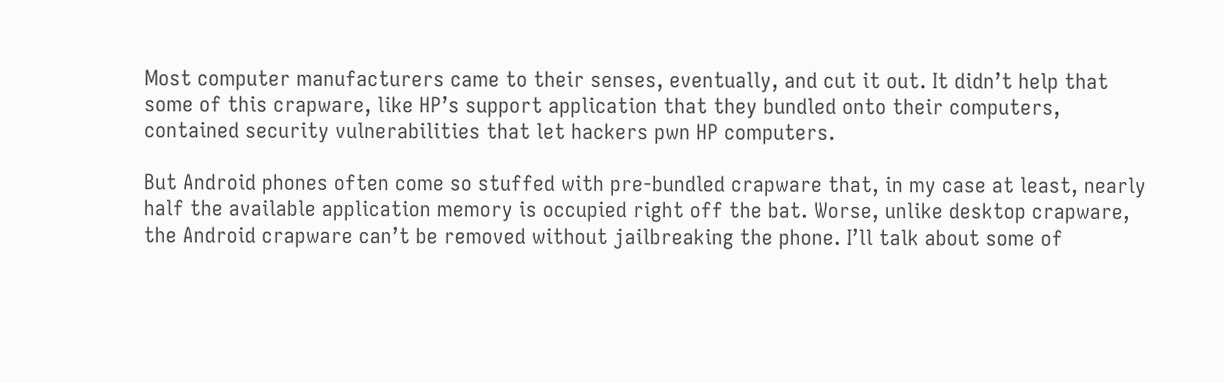Most computer manufacturers came to their senses, eventually, and cut it out. It didn’t help that some of this crapware, like HP’s support application that they bundled onto their computers, contained security vulnerabilities that let hackers pwn HP computers.

But Android phones often come so stuffed with pre-bundled crapware that, in my case at least, nearly half the available application memory is occupied right off the bat. Worse, unlike desktop crapware, the Android crapware can’t be removed without jailbreaking the phone. I’ll talk about some of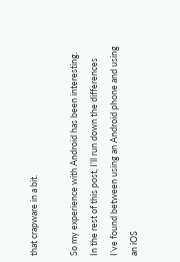that crapware in a bit.

So my experience with Android has been interesting. In the rest of this post, I’ll run down the differences I’ve found between using an Android phone and using an iOS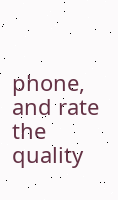phone, and rate the quality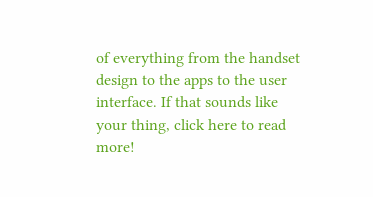of everything from the handset design to the apps to the user interface. If that sounds like your thing, click here to read more!